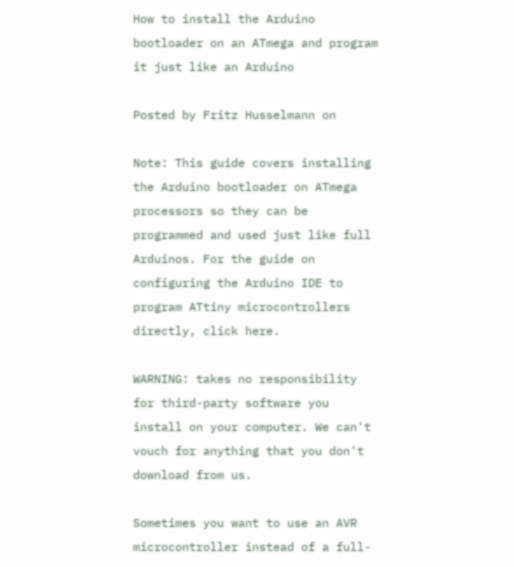How to install the Arduino bootloader on an ATmega and program it just like an Arduino

Posted by Fritz Husselmann on

Note: This guide covers installing the Arduino bootloader on ATmega processors so they can be programmed and used just like full Arduinos. For the guide on configuring the Arduino IDE to program ATtiny microcontrollers directly, click here.

WARNING: takes no responsibility for third-party software you install on your computer. We can't vouch for anything that you don't download from us.

Sometimes you want to use an AVR microcontroller instead of a full-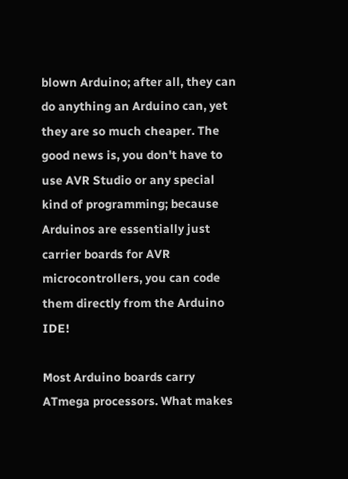blown Arduino; after all, they can do anything an Arduino can, yet they are so much cheaper. The good news is, you don't have to use AVR Studio or any special kind of programming; because Arduinos are essentially just carrier boards for AVR microcontrollers, you can code them directly from the Arduino IDE!

Most Arduino boards carry ATmega processors. What makes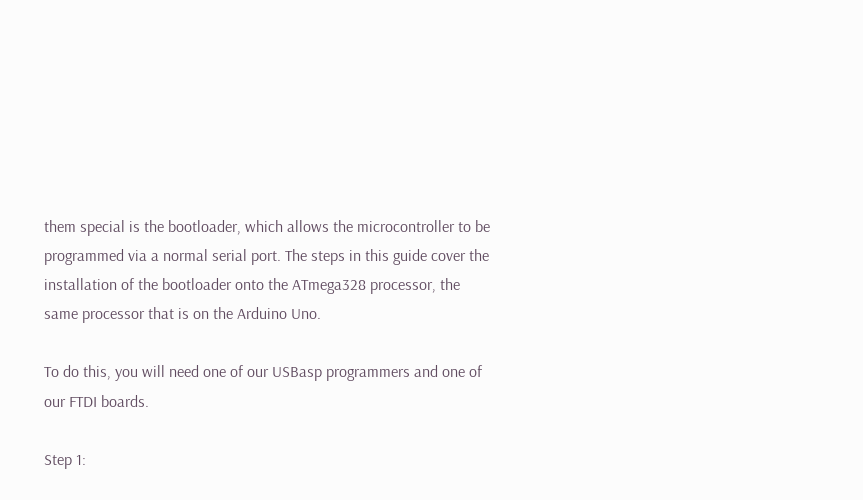them special is the bootloader, which allows the microcontroller to be programmed via a normal serial port. The steps in this guide cover the installation of the bootloader onto the ATmega328 processor, the same processor that is on the Arduino Uno.

To do this, you will need one of our USBasp programmers and one of our FTDI boards.

Step 1: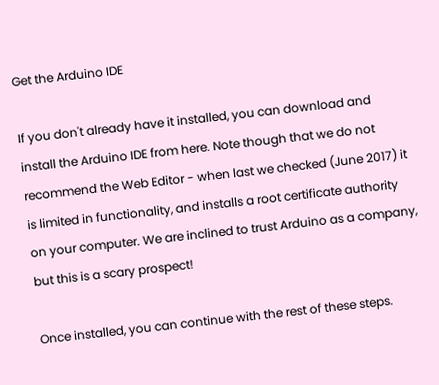Get the Arduino IDE

If you don't already have it installed, you can download and install the Arduino IDE from here. Note though that we do not recommend the Web Editor - when last we checked (June 2017) it is limited in functionality, and installs a root certificate authority on your computer. We are inclined to trust Arduino as a company, but this is a scary prospect!

Once installed, you can continue with the rest of these steps.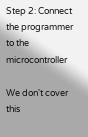Step 2: Connect the programmer to the microcontroller

We don't cover this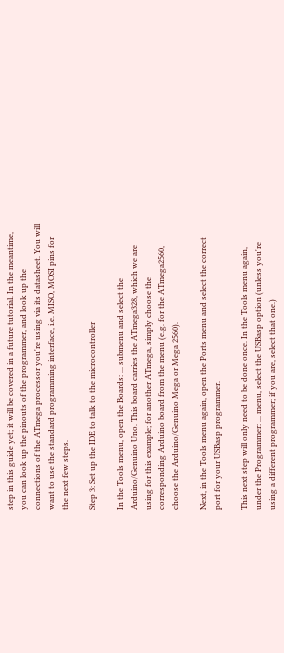step in this guide yet; it will be covered in a future tutorial. In the meantime, you can look up the pinouts of the programmer, and look up the connections of the ATmega processor you're using via its datasheet. You will want to use the standard programming interface, i.e. MISO, MOSI pins for the next few steps.

Step 3: Set up the IDE to talk to the microcontroller

In the Tools menu, open the Boards: ... submenu and select the Arduino/Genuino Uno. This board carries the ATmega328, which we are using for this example; for another ATmega, simply choose the corresponding Arduino board from the menu (e.g. for the ATmega2560, choose the Arduino/Genuino Mega or Mega 2560).

Next, in the Tools menu again, open the Ports menu and select the correct port for your USBasp programmer.

This next step will only need to be done once. In the Tools menu again, under the Programmer: ... menu, select the USBasp option (unless you're using a different programmer; if you are, select that one.)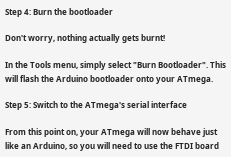Step 4: Burn the bootloader

Don't worry, nothing actually gets burnt!

In the Tools menu, simply select "Burn Bootloader". This will flash the Arduino bootloader onto your ATmega.

Step 5: Switch to the ATmega's serial interface

From this point on, your ATmega will now behave just like an Arduino, so you will need to use the FTDI board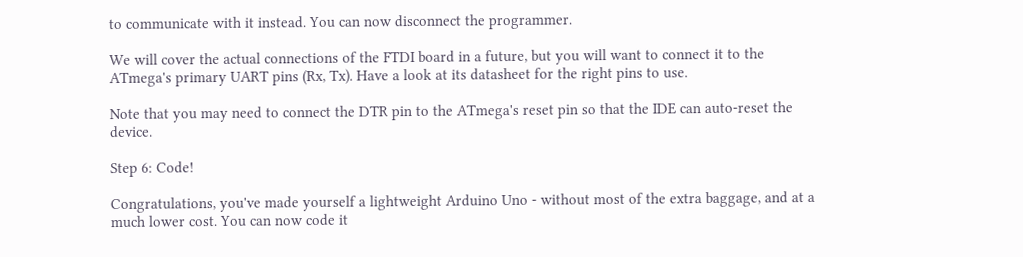to communicate with it instead. You can now disconnect the programmer.

We will cover the actual connections of the FTDI board in a future, but you will want to connect it to the ATmega's primary UART pins (Rx, Tx). Have a look at its datasheet for the right pins to use.

Note that you may need to connect the DTR pin to the ATmega's reset pin so that the IDE can auto-reset the device.

Step 6: Code!

Congratulations, you've made yourself a lightweight Arduino Uno - without most of the extra baggage, and at a much lower cost. You can now code it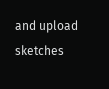and upload sketches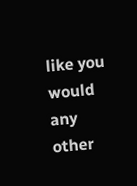like you would any other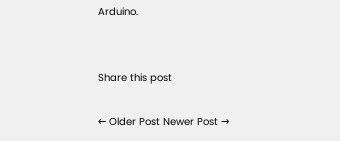Arduino.


Share this post

← Older Post Newer Post →